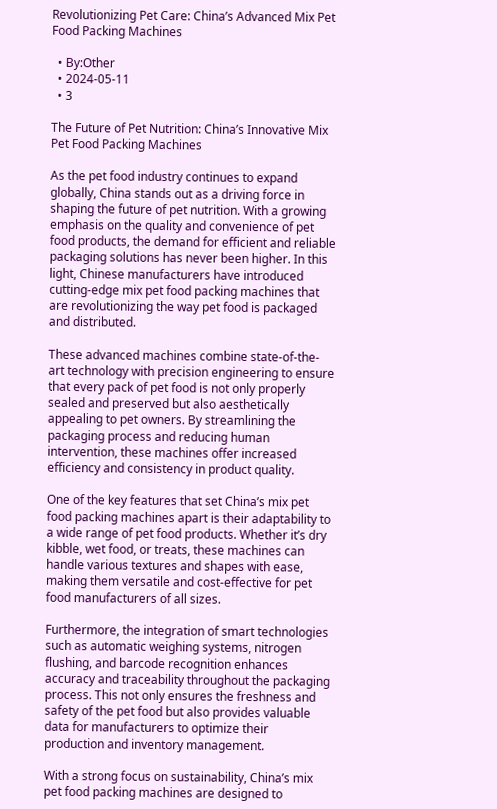Revolutionizing Pet Care: China’s Advanced Mix Pet Food Packing Machines

  • By:Other
  • 2024-05-11
  • 3

The Future of Pet Nutrition: China’s Innovative Mix Pet Food Packing Machines

As the pet food industry continues to expand globally, China stands out as a driving force in shaping the future of pet nutrition. With a growing emphasis on the quality and convenience of pet food products, the demand for efficient and reliable packaging solutions has never been higher. In this light, Chinese manufacturers have introduced cutting-edge mix pet food packing machines that are revolutionizing the way pet food is packaged and distributed.

These advanced machines combine state-of-the-art technology with precision engineering to ensure that every pack of pet food is not only properly sealed and preserved but also aesthetically appealing to pet owners. By streamlining the packaging process and reducing human intervention, these machines offer increased efficiency and consistency in product quality.

One of the key features that set China’s mix pet food packing machines apart is their adaptability to a wide range of pet food products. Whether it’s dry kibble, wet food, or treats, these machines can handle various textures and shapes with ease, making them versatile and cost-effective for pet food manufacturers of all sizes.

Furthermore, the integration of smart technologies such as automatic weighing systems, nitrogen flushing, and barcode recognition enhances accuracy and traceability throughout the packaging process. This not only ensures the freshness and safety of the pet food but also provides valuable data for manufacturers to optimize their production and inventory management.

With a strong focus on sustainability, China’s mix pet food packing machines are designed to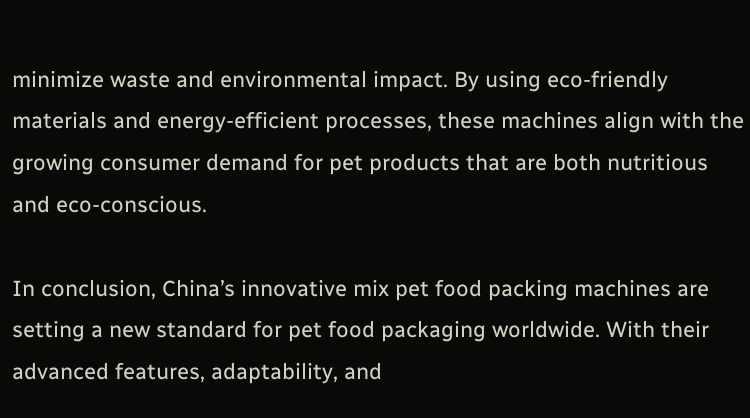minimize waste and environmental impact. By using eco-friendly materials and energy-efficient processes, these machines align with the growing consumer demand for pet products that are both nutritious and eco-conscious.

In conclusion, China’s innovative mix pet food packing machines are setting a new standard for pet food packaging worldwide. With their advanced features, adaptability, and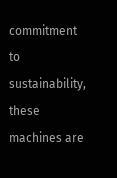commitment to sustainability, these machines are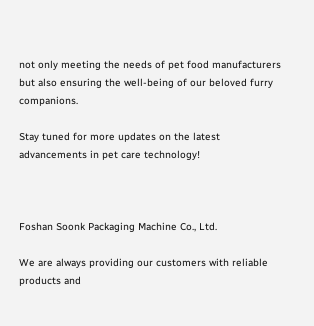not only meeting the needs of pet food manufacturers but also ensuring the well-being of our beloved furry companions.

Stay tuned for more updates on the latest advancements in pet care technology!



Foshan Soonk Packaging Machine Co., Ltd.

We are always providing our customers with reliable products and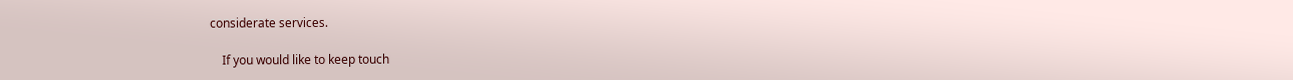considerate services.

    If you would like to keep touch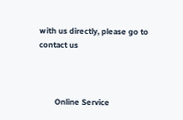with us directly, please go to contact us



        Online Service